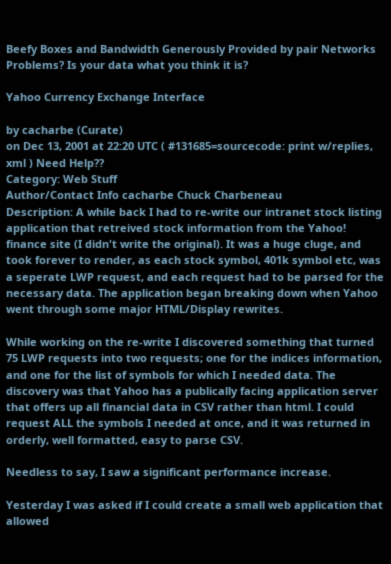Beefy Boxes and Bandwidth Generously Provided by pair Networks
Problems? Is your data what you think it is?

Yahoo Currency Exchange Interface

by cacharbe (Curate)
on Dec 13, 2001 at 22:20 UTC ( #131685=sourcecode: print w/replies, xml ) Need Help??
Category: Web Stuff
Author/Contact Info cacharbe Chuck Charbeneau
Description: A while back I had to re-write our intranet stock listing application that retreived stock information from the Yahoo! finance site (I didn't write the original). It was a huge cluge, and took forever to render, as each stock symbol, 401k symbol etc, was a seperate LWP request, and each request had to be parsed for the necessary data. The application began breaking down when Yahoo went through some major HTML/Display rewrites.

While working on the re-write I discovered something that turned 75 LWP requests into two requests; one for the indices information, and one for the list of symbols for which I needed data. The discovery was that Yahoo has a publically facing application server that offers up all financial data in CSV rather than html. I could request ALL the symbols I needed at once, and it was returned in orderly, well formatted, easy to parse CSV.

Needless to say, I saw a significant performance increase.

Yesterday I was asked if I could create a small web application that allowed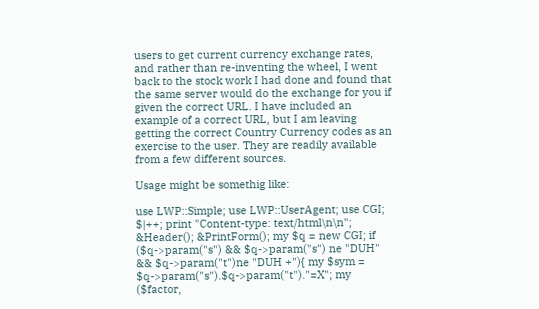users to get current currency exchange rates, and rather than re-inventing the wheel, I went back to the stock work I had done and found that the same server would do the exchange for you if given the correct URL. I have included an example of a correct URL, but I am leaving getting the correct Country Currency codes as an exercise to the user. They are readily available from a few different sources.

Usage might be somethig like:

use LWP::Simple; use LWP::UserAgent; use CGI; $|++; print "Content-type: text/html\n\n"; &Header(); &PrintForm(); my $q = new CGI; if ($q->param("s") && $q->param("s") ne "DUH" && $q->param("t")ne "DUH +"){ my $sym = $q->param("s").$q->param("t")."=X"; my ($factor,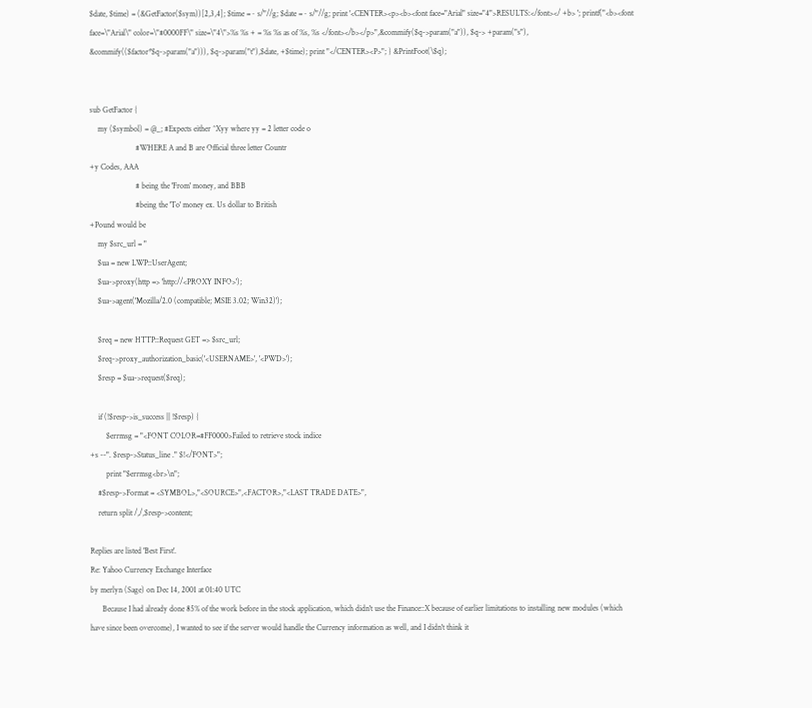$date, $time) = (&GetFactor($sym))[2,3,4]; $time =~ s/"//g; $date =~ s/"//g; print '<CENTER><p><b><font face="Arial" size="4">RESULTS:</font></ +b> '; printf("<b><font face=\"Arial\" color=\"#0000FF\" size=\"4\">%s %s + = %s %s as of %s, %s </font></b></p>",&commify($q->param("a")), $q-> +param("s"), &commify(($factor*$q->param("a"))), $q->param("t"),$date, +$time); print "</CENTER><P>"; } &PrintFoot(\$q);


sub GetFactor {
    my ($symbol) = @_; #Expects either ^Xyy where yy = 2 letter code o
                       #WHERE A and B are Official three letter Countr
+y Codes, AAA
                       # being the 'From' money, and BBB
                       #being the 'To' money ex. Us dollar to British
+Pound would be
    my $src_url = "
    $ua = new LWP::UserAgent;
    $ua->proxy(http => 'http://<PROXY INFO>');
    $ua->agent('Mozilla/2.0 (compatible; MSIE 3.02; Win32)');

    $req = new HTTP::Request GET => $src_url;
    $req->proxy_authorization_basic('<USERNAME>', '<PWD>');
    $resp = $ua->request($req);

    if (!$resp->is_success || !$resp) {
        $errmsg = "<FONT COLOR=#FF0000>Failed to retrieve stock indice
+s --". $resp->Status_line ." $!</FONT>";
        print "$errmsg<br>\n";
    #$resp->Format = <SYMBOL>,"<SOURCE>",<FACTOR>,"<LAST TRADE DATE>",
    return split /,/,$resp->content;

Replies are listed 'Best First'.
Re: Yahoo Currency Exchange Interface
by merlyn (Sage) on Dec 14, 2001 at 01:40 UTC
      Because I had already done 85% of the work before in the stock application, which didn't use the Finance::X because of earlier limitations to installing new modules (which have since been overcome), I wanted to see if the server would handle the Currency information as well, and I didn't think it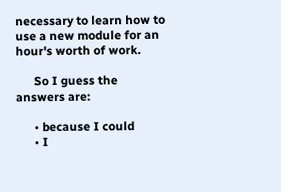necessary to learn how to use a new module for an hour's worth of work.

      So I guess the answers are:

      • because I could
      • I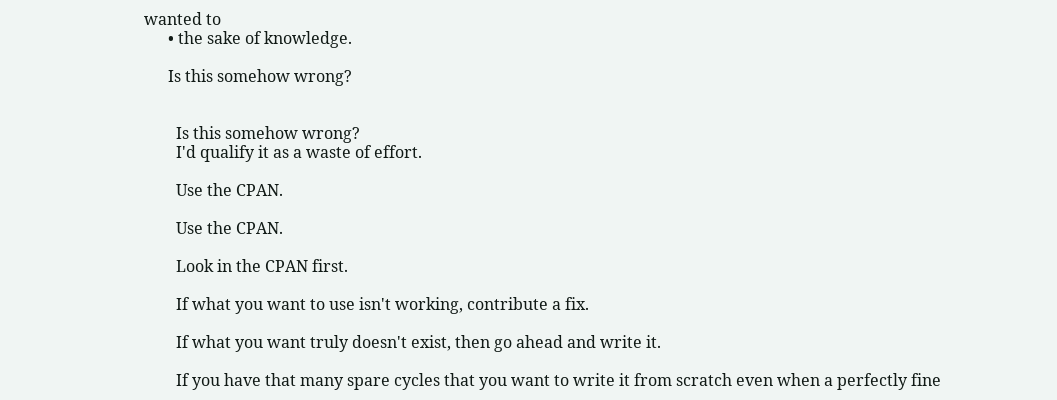wanted to
      • the sake of knowledge.

      Is this somehow wrong?


        Is this somehow wrong?
        I'd qualify it as a waste of effort.

        Use the CPAN.

        Use the CPAN.

        Look in the CPAN first.

        If what you want to use isn't working, contribute a fix.

        If what you want truly doesn't exist, then go ahead and write it.

        If you have that many spare cycles that you want to write it from scratch even when a perfectly fine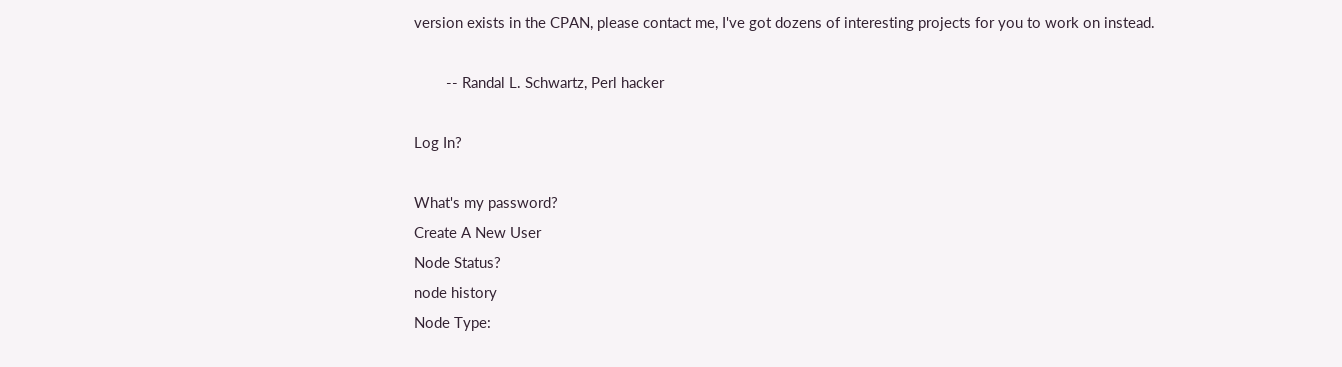version exists in the CPAN, please contact me, I've got dozens of interesting projects for you to work on instead.

        -- Randal L. Schwartz, Perl hacker

Log In?

What's my password?
Create A New User
Node Status?
node history
Node Type: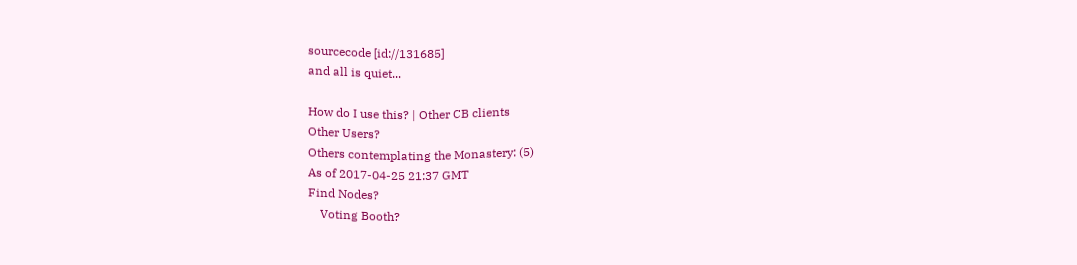sourcecode [id://131685]
and all is quiet...

How do I use this? | Other CB clients
Other Users?
Others contemplating the Monastery: (5)
As of 2017-04-25 21:37 GMT
Find Nodes?
    Voting Booth?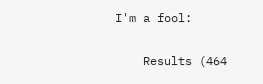I'm a fool:

    Results (464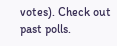votes). Check out past polls.